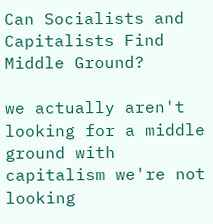Can Socialists and Capitalists Find Middle Ground?

we actually aren't looking for a middle ground with capitalism we're not looking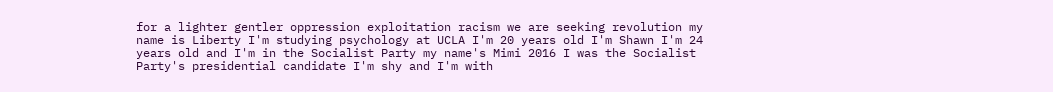for a lighter gentler oppression exploitation racism we are seeking revolution my name is Liberty I'm studying psychology at UCLA I'm 20 years old I'm Shawn I'm 24 years old and I'm in the Socialist Party my name's Mimi 2016 I was the Socialist Party's presidential candidate I'm shy and I'm with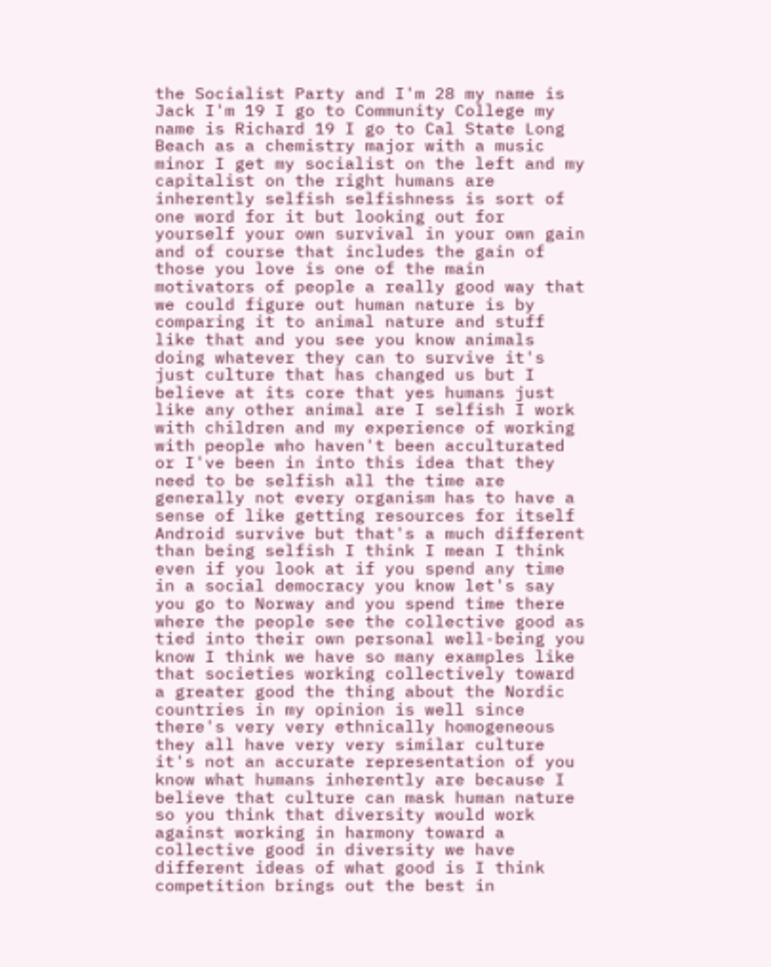the Socialist Party and I'm 28 my name is Jack I'm 19 I go to Community College my name is Richard 19 I go to Cal State Long Beach as a chemistry major with a music minor I get my socialist on the left and my capitalist on the right humans are inherently selfish selfishness is sort of one word for it but looking out for yourself your own survival in your own gain and of course that includes the gain of those you love is one of the main motivators of people a really good way that we could figure out human nature is by comparing it to animal nature and stuff like that and you see you know animals doing whatever they can to survive it's just culture that has changed us but I believe at its core that yes humans just like any other animal are I selfish I work with children and my experience of working with people who haven't been acculturated or I've been in into this idea that they need to be selfish all the time are generally not every organism has to have a sense of like getting resources for itself Android survive but that's a much different than being selfish I think I mean I think even if you look at if you spend any time in a social democracy you know let's say you go to Norway and you spend time there where the people see the collective good as tied into their own personal well-being you know I think we have so many examples like that societies working collectively toward a greater good the thing about the Nordic countries in my opinion is well since there's very very ethnically homogeneous they all have very very similar culture it's not an accurate representation of you know what humans inherently are because I believe that culture can mask human nature so you think that diversity would work against working in harmony toward a collective good in diversity we have different ideas of what good is I think competition brings out the best in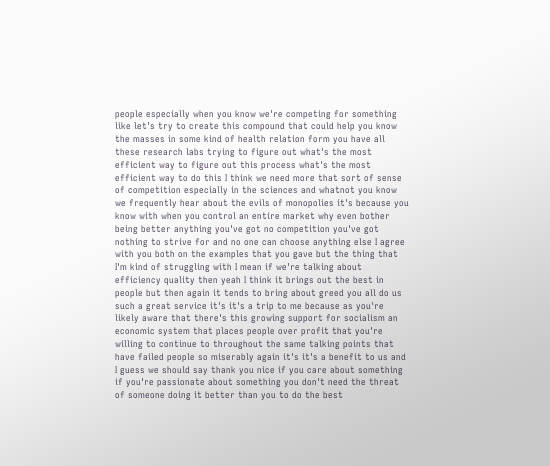people especially when you know we're competing for something like let's try to create this compound that could help you know the masses in some kind of health relation form you have all these research labs trying to figure out what's the most efficient way to figure out this process what's the most efficient way to do this I think we need more that sort of sense of competition especially in the sciences and whatnot you know we frequently hear about the evils of monopolies it's because you know with when you control an entire market why even bother being better anything you've got no competition you've got nothing to strive for and no one can choose anything else I agree with you both on the examples that you gave but the thing that I'm kind of struggling with I mean if we're talking about efficiency quality then yeah I think it brings out the best in people but then again it tends to bring about greed you all do us such a great service it's it's a trip to me because as you're likely aware that there's this growing support for socialism an economic system that places people over profit that you're willing to continue to throughout the same talking points that have failed people so miserably again it's it's a benefit to us and I guess we should say thank you nice if you care about something if you're passionate about something you don't need the threat of someone doing it better than you to do the best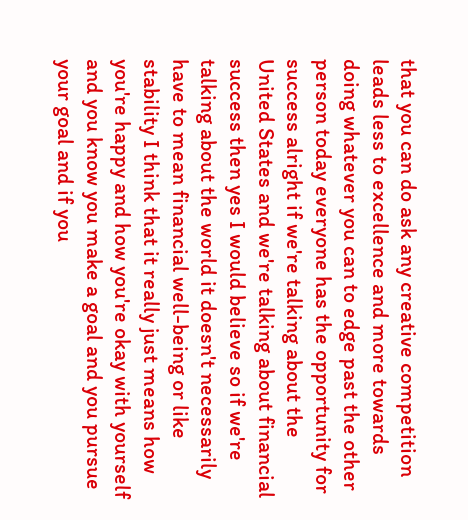that you can do ask any creative competition leads less to excellence and more towards doing whatever you can to edge past the other person today everyone has the opportunity for success alright if we're talking about the United States and we're talking about financial success then yes I would believe so if we're talking about the world it doesn't necessarily have to mean financial well-being or like stability I think that it really just means how you're happy and how you're okay with yourself and you know you make a goal and you pursue your goal and if you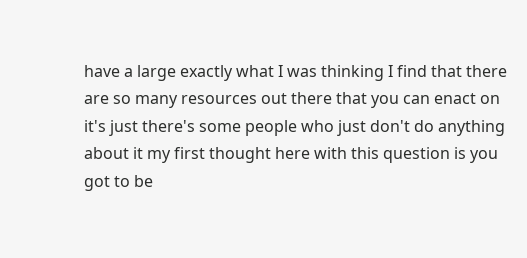have a large exactly what I was thinking I find that there are so many resources out there that you can enact on it's just there's some people who just don't do anything about it my first thought here with this question is you got to be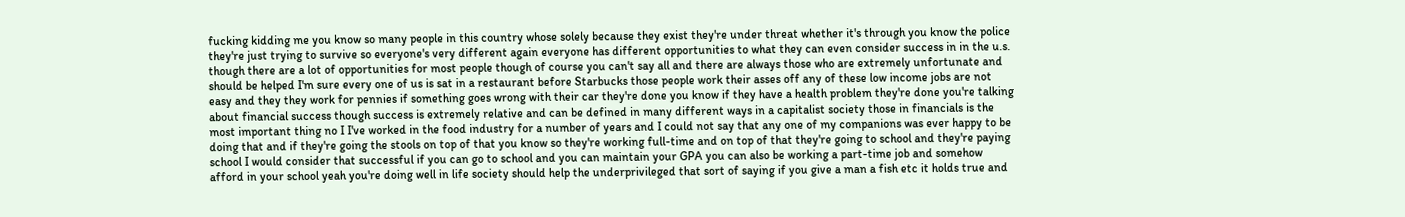fucking kidding me you know so many people in this country whose solely because they exist they're under threat whether it's through you know the police they're just trying to survive so everyone's very different again everyone has different opportunities to what they can even consider success in in the u.s. though there are a lot of opportunities for most people though of course you can't say all and there are always those who are extremely unfortunate and should be helped I'm sure every one of us is sat in a restaurant before Starbucks those people work their asses off any of these low income jobs are not easy and they they work for pennies if something goes wrong with their car they're done you know if they have a health problem they're done you're talking about financial success though success is extremely relative and can be defined in many different ways in a capitalist society those in financials is the most important thing no I I've worked in the food industry for a number of years and I could not say that any one of my companions was ever happy to be doing that and if they're going the stools on top of that you know so they're working full-time and on top of that they're going to school and they're paying school I would consider that successful if you can go to school and you can maintain your GPA you can also be working a part-time job and somehow afford in your school yeah you're doing well in life society should help the underprivileged that sort of saying if you give a man a fish etc it holds true and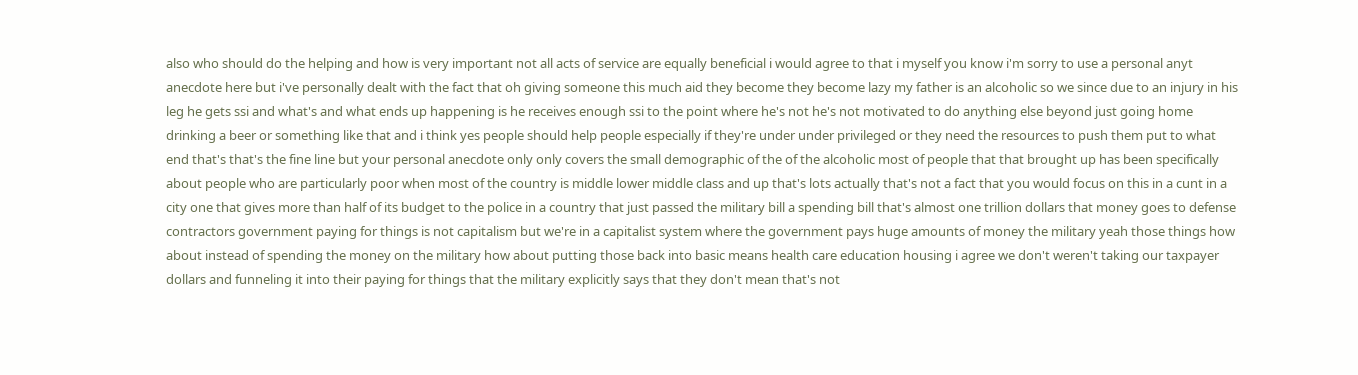also who should do the helping and how is very important not all acts of service are equally beneficial i would agree to that i myself you know i'm sorry to use a personal anyt anecdote here but i've personally dealt with the fact that oh giving someone this much aid they become they become lazy my father is an alcoholic so we since due to an injury in his leg he gets ssi and what's and what ends up happening is he receives enough ssi to the point where he's not he's not motivated to do anything else beyond just going home drinking a beer or something like that and i think yes people should help people especially if they're under under privileged or they need the resources to push them put to what end that's that's the fine line but your personal anecdote only only covers the small demographic of the of the alcoholic most of people that that brought up has been specifically about people who are particularly poor when most of the country is middle lower middle class and up that's lots actually that's not a fact that you would focus on this in a cunt in a city one that gives more than half of its budget to the police in a country that just passed the military bill a spending bill that's almost one trillion dollars that money goes to defense contractors government paying for things is not capitalism but we're in a capitalist system where the government pays huge amounts of money the military yeah those things how about instead of spending the money on the military how about putting those back into basic means health care education housing i agree we don't weren't taking our taxpayer dollars and funneling it into their paying for things that the military explicitly says that they don't mean that's not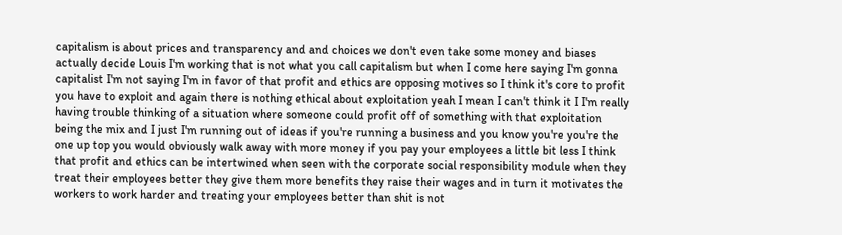capitalism is about prices and transparency and and choices we don't even take some money and biases actually decide Louis I'm working that is not what you call capitalism but when I come here saying I'm gonna capitalist I'm not saying I'm in favor of that profit and ethics are opposing motives so I think it's core to profit you have to exploit and again there is nothing ethical about exploitation yeah I mean I can't think it I I'm really having trouble thinking of a situation where someone could profit off of something with that exploitation being the mix and I just I'm running out of ideas if you're running a business and you know you're you're the one up top you would obviously walk away with more money if you pay your employees a little bit less I think that profit and ethics can be intertwined when seen with the corporate social responsibility module when they treat their employees better they give them more benefits they raise their wages and in turn it motivates the workers to work harder and treating your employees better than shit is not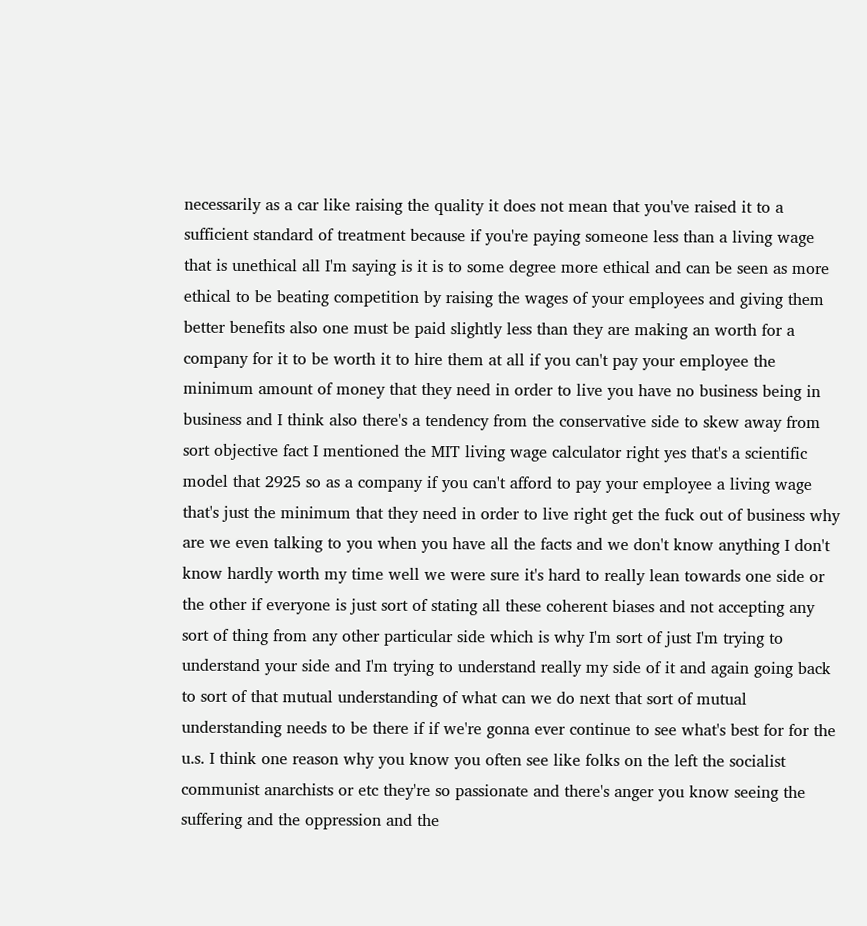necessarily as a car like raising the quality it does not mean that you've raised it to a sufficient standard of treatment because if you're paying someone less than a living wage that is unethical all I'm saying is it is to some degree more ethical and can be seen as more ethical to be beating competition by raising the wages of your employees and giving them better benefits also one must be paid slightly less than they are making an worth for a company for it to be worth it to hire them at all if you can't pay your employee the minimum amount of money that they need in order to live you have no business being in business and I think also there's a tendency from the conservative side to skew away from sort objective fact I mentioned the MIT living wage calculator right yes that's a scientific model that 2925 so as a company if you can't afford to pay your employee a living wage that's just the minimum that they need in order to live right get the fuck out of business why are we even talking to you when you have all the facts and we don't know anything I don't know hardly worth my time well we were sure it's hard to really lean towards one side or the other if everyone is just sort of stating all these coherent biases and not accepting any sort of thing from any other particular side which is why I'm sort of just I'm trying to understand your side and I'm trying to understand really my side of it and again going back to sort of that mutual understanding of what can we do next that sort of mutual understanding needs to be there if if we're gonna ever continue to see what's best for for the u.s. I think one reason why you know you often see like folks on the left the socialist communist anarchists or etc they're so passionate and there's anger you know seeing the suffering and the oppression and the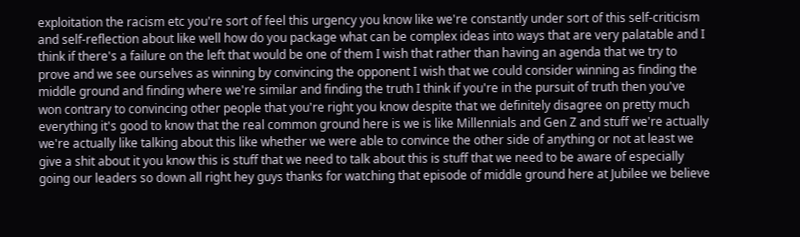exploitation the racism etc you're sort of feel this urgency you know like we're constantly under sort of this self-criticism and self-reflection about like well how do you package what can be complex ideas into ways that are very palatable and I think if there's a failure on the left that would be one of them I wish that rather than having an agenda that we try to prove and we see ourselves as winning by convincing the opponent I wish that we could consider winning as finding the middle ground and finding where we're similar and finding the truth I think if you're in the pursuit of truth then you've won contrary to convincing other people that you're right you know despite that we definitely disagree on pretty much everything it's good to know that the real common ground here is we is like Millennials and Gen Z and stuff we're actually we're actually like talking about this like whether we were able to convince the other side of anything or not at least we give a shit about it you know this is stuff that we need to talk about this is stuff that we need to be aware of especially going our leaders so down all right hey guys thanks for watching that episode of middle ground here at Jubilee we believe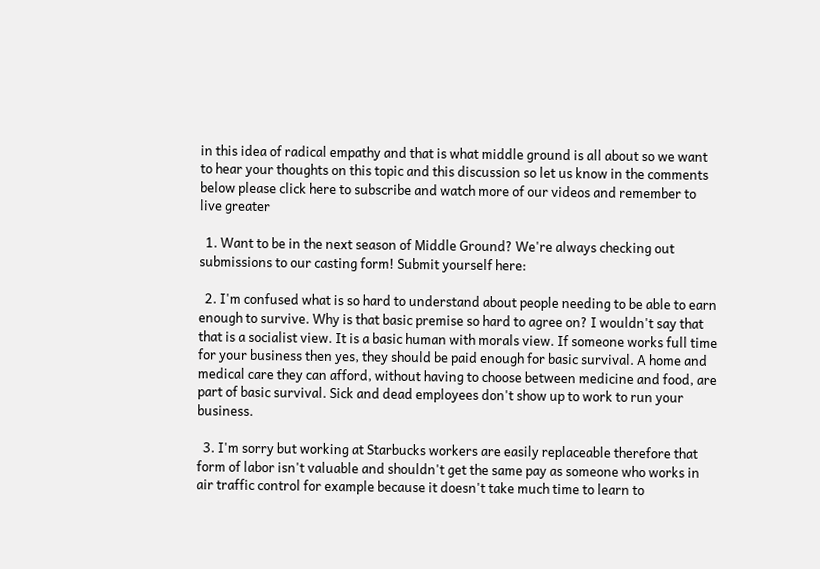in this idea of radical empathy and that is what middle ground is all about so we want to hear your thoughts on this topic and this discussion so let us know in the comments below please click here to subscribe and watch more of our videos and remember to live greater

  1. Want to be in the next season of Middle Ground? We're always checking out submissions to our casting form! Submit yourself here:

  2. I'm confused what is so hard to understand about people needing to be able to earn enough to survive. Why is that basic premise so hard to agree on? I wouldn't say that that is a socialist view. It is a basic human with morals view. If someone works full time for your business then yes, they should be paid enough for basic survival. A home and medical care they can afford, without having to choose between medicine and food, are part of basic survival. Sick and dead employees don't show up to work to run your business.

  3. I'm sorry but working at Starbucks workers are easily replaceable therefore that form of labor isn't valuable and shouldn't get the same pay as someone who works in air traffic control for example because it doesn't take much time to learn to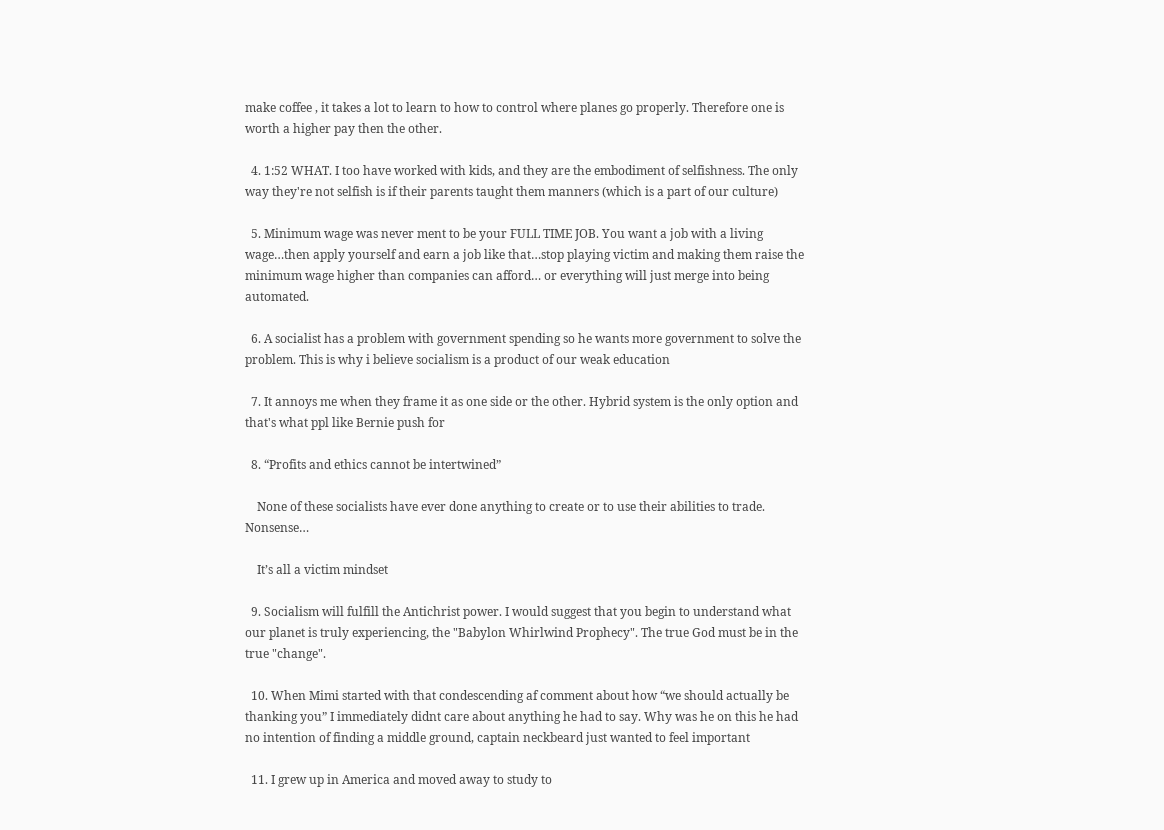make coffee , it takes a lot to learn to how to control where planes go properly. Therefore one is worth a higher pay then the other.

  4. 1:52 WHAT. I too have worked with kids, and they are the embodiment of selfishness. The only way they're not selfish is if their parents taught them manners (which is a part of our culture)

  5. Minimum wage was never ment to be your FULL TIME JOB. You want a job with a living wage…then apply yourself and earn a job like that…stop playing victim and making them raise the minimum wage higher than companies can afford… or everything will just merge into being automated.

  6. A socialist has a problem with government spending so he wants more government to solve the problem. This is why i believe socialism is a product of our weak education

  7. It annoys me when they frame it as one side or the other. Hybrid system is the only option and that's what ppl like Bernie push for

  8. “Profits and ethics cannot be intertwined”

    None of these socialists have ever done anything to create or to use their abilities to trade. Nonsense…

    It’s all a victim mindset

  9. Socialism will fulfill the Antichrist power. I would suggest that you begin to understand what our planet is truly experiencing, the "Babylon Whirlwind Prophecy". The true God must be in the true "change".

  10. When Mimi started with that condescending af comment about how “we should actually be thanking you” I immediately didnt care about anything he had to say. Why was he on this he had no intention of finding a middle ground, captain neckbeard just wanted to feel important

  11. I grew up in America and moved away to study to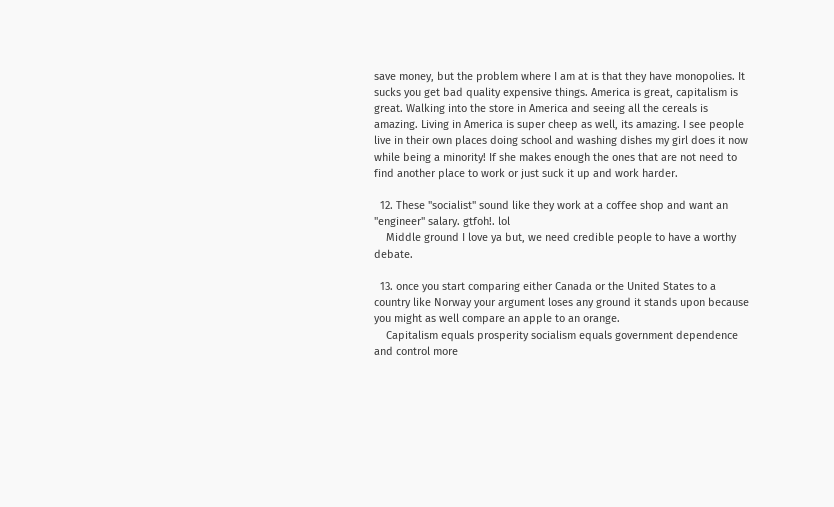save money, but the problem where I am at is that they have monopolies. It sucks you get bad quality expensive things. America is great, capitalism is great. Walking into the store in America and seeing all the cereals is amazing. Living in America is super cheep as well, its amazing. I see people live in their own places doing school and washing dishes my girl does it now while being a minority! If she makes enough the ones that are not need to find another place to work or just suck it up and work harder.

  12. These "socialist" sound like they work at a coffee shop and want an "engineer" salary. gtfoh!. lol
    Middle ground I love ya but, we need credible people to have a worthy debate.

  13. once you start comparing either Canada or the United States to a country like Norway your argument loses any ground it stands upon because you might as well compare an apple to an orange.
    Capitalism equals prosperity socialism equals government dependence and control more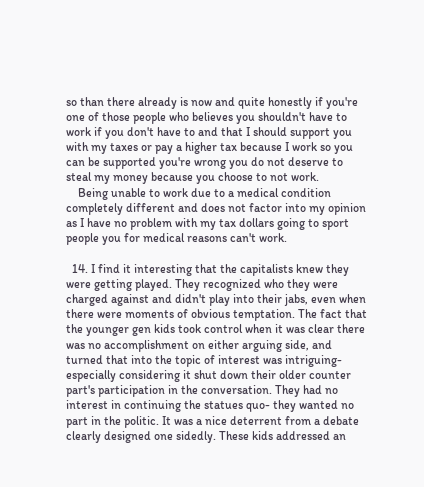so than there already is now and quite honestly if you're one of those people who believes you shouldn't have to work if you don't have to and that I should support you with my taxes or pay a higher tax because I work so you can be supported you're wrong you do not deserve to steal my money because you choose to not work.
    Being unable to work due to a medical condition completely different and does not factor into my opinion as I have no problem with my tax dollars going to sport people you for medical reasons can't work.

  14. I find it interesting that the capitalists knew they were getting played. They recognized who they were charged against and didn't play into their jabs, even when there were moments of obvious temptation. The fact that the younger gen kids took control when it was clear there was no accomplishment on either arguing side, and turned that into the topic of interest was intriguing- especially considering it shut down their older counter part's participation in the conversation. They had no interest in continuing the statues quo- they wanted no part in the politic. It was a nice deterrent from a debate clearly designed one sidedly. These kids addressed an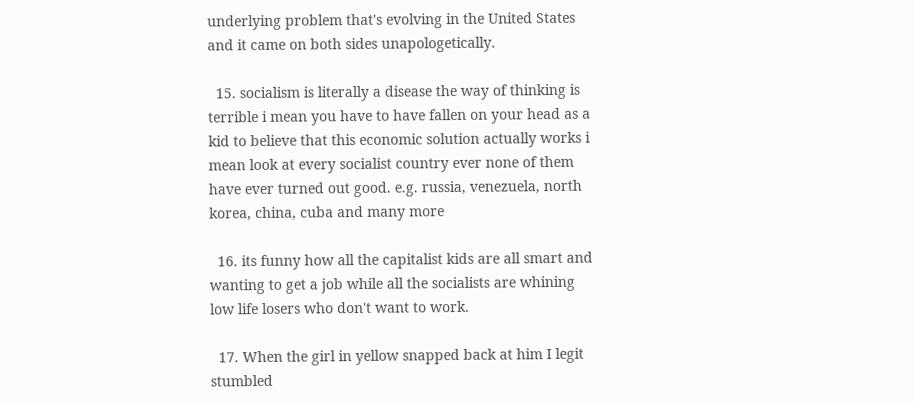underlying problem that's evolving in the United States and it came on both sides unapologetically.

  15. socialism is literally a disease the way of thinking is terrible i mean you have to have fallen on your head as a kid to believe that this economic solution actually works i mean look at every socialist country ever none of them have ever turned out good. e.g. russia, venezuela, north korea, china, cuba and many more

  16. its funny how all the capitalist kids are all smart and wanting to get a job while all the socialists are whining low life losers who don't want to work.

  17. When the girl in yellow snapped back at him I legit stumbled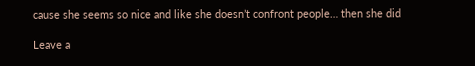cause she seems so nice and like she doesn’t confront people… then she did

Leave a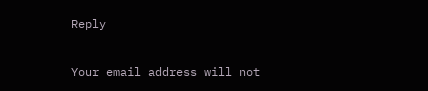Reply

Your email address will not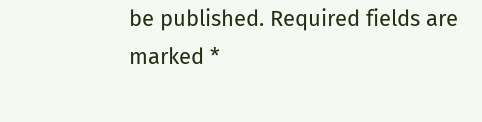be published. Required fields are marked *